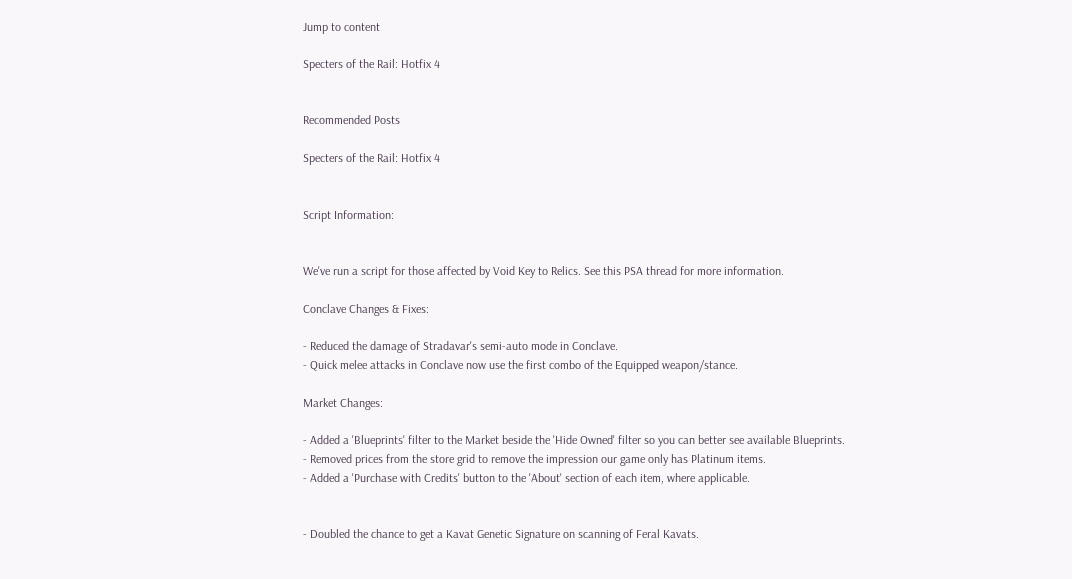Jump to content

Specters of the Rail: Hotfix 4


Recommended Posts

Specters of the Rail: Hotfix 4


Script Information:


We've run a script for those affected by Void Key to Relics. See this PSA thread for more information.

Conclave Changes & Fixes:

- Reduced the damage of Stradavar's semi-auto mode in Conclave.
- Quick melee attacks in Conclave now use the first combo of the Equipped weapon/stance.

Market Changes:

- Added a 'Blueprints' filter to the Market beside the 'Hide Owned' filter so you can better see available Blueprints.
- Removed prices from the store grid to remove the impression our game only has Platinum items.
- Added a 'Purchase with Credits' button to the 'About' section of each item, where applicable.


- Doubled the chance to get a Kavat Genetic Signature on scanning of Feral Kavats.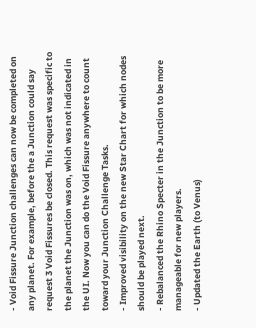- Void Fissure Junction challenges can now be completed on any planet. For example, before the a Junction could say request 3 Void Fissures be closed. This request was specific to the planet the Junction was on, which was not indicated in the UI. Now you can do the Void Fissure anywhere to count toward your Junction Challenge Tasks.
- Improved visibility on the new Star Chart for which nodes should be played next.
- Rebalanced the Rhino Specter in the Junction to be more manageable for new players.
- Updated the Earth (to Venus)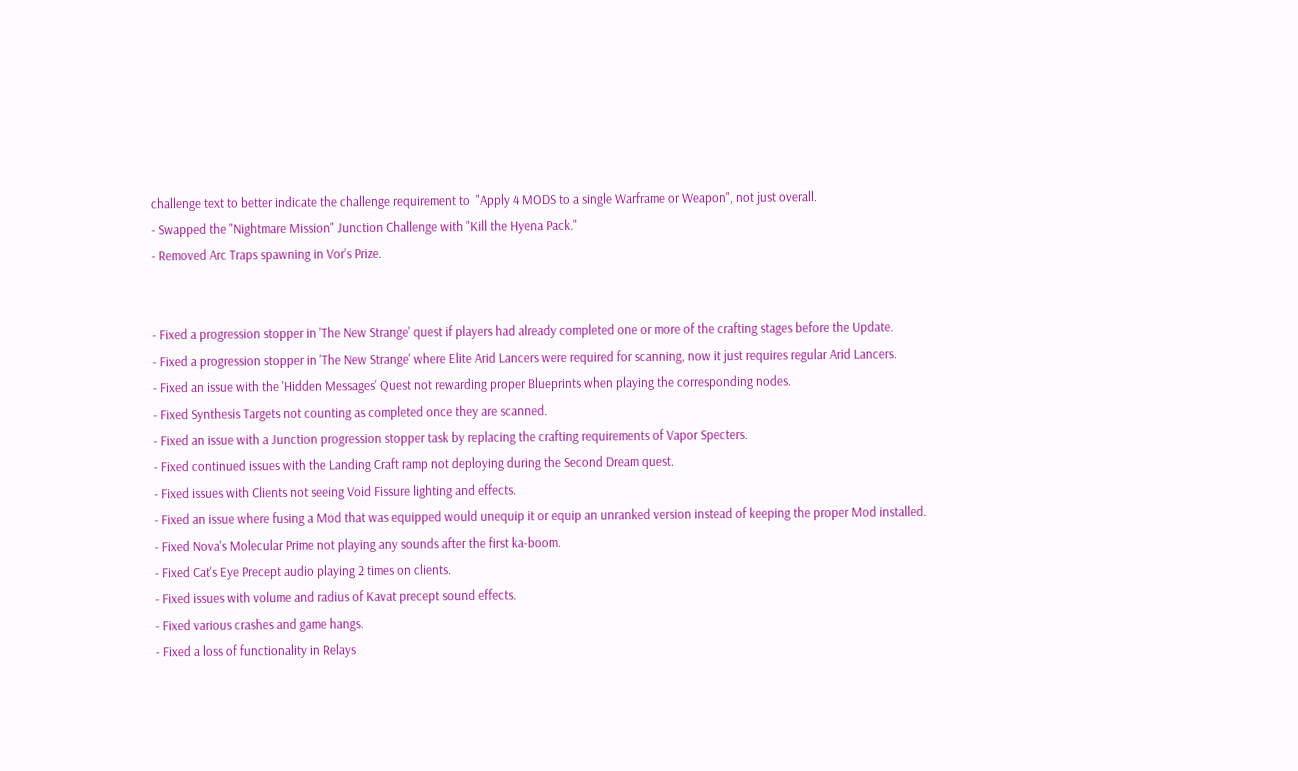challenge text to better indicate the challenge requirement to  "Apply 4 MODS to a single Warframe or Weapon", not just overall.
- Swapped the "Nightmare Mission" Junction Challenge with "Kill the Hyena Pack."
- Removed Arc Traps spawning in Vor's Prize.


- Fixed a progression stopper in 'The New Strange' quest if players had already completed one or more of the crafting stages before the Update.
- Fixed a progression stopper in 'The New Strange' where Elite Arid Lancers were required for scanning, now it just requires regular Arid Lancers.
- Fixed an issue with the 'Hidden Messages' Quest not rewarding proper Blueprints when playing the corresponding nodes.
- Fixed Synthesis Targets not counting as completed once they are scanned.
- Fixed an issue with a Junction progression stopper task by replacing the crafting requirements of Vapor Specters.
- Fixed continued issues with the Landing Craft ramp not deploying during the Second Dream quest.
- Fixed issues with Clients not seeing Void Fissure lighting and effects.
- Fixed an issue where fusing a Mod that was equipped would unequip it or equip an unranked version instead of keeping the proper Mod installed.
- Fixed Nova's Molecular Prime not playing any sounds after the first ka-boom.
- Fixed Cat's Eye Precept audio playing 2 times on clients.
- Fixed issues with volume and radius of Kavat precept sound effects.
- Fixed various crashes and game hangs.
- Fixed a loss of functionality in Relays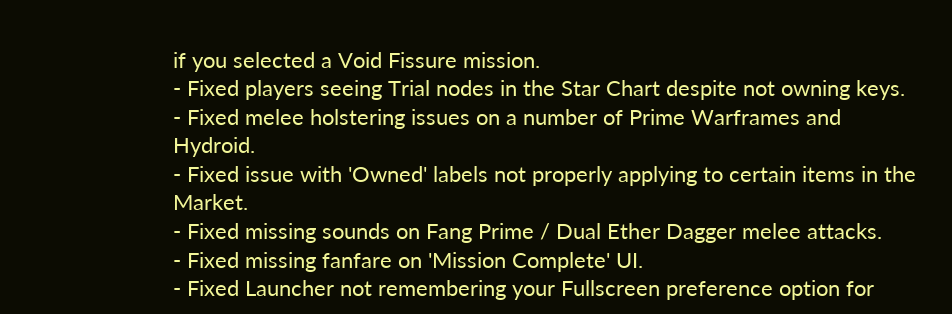if you selected a Void Fissure mission.
- Fixed players seeing Trial nodes in the Star Chart despite not owning keys.
- Fixed melee holstering issues on a number of Prime Warframes and Hydroid.
- Fixed issue with 'Owned' labels not properly applying to certain items in the Market.
- Fixed missing sounds on Fang Prime / Dual Ether Dagger melee attacks.
- Fixed missing fanfare on 'Mission Complete' UI.
- Fixed Launcher not remembering your Fullscreen preference option for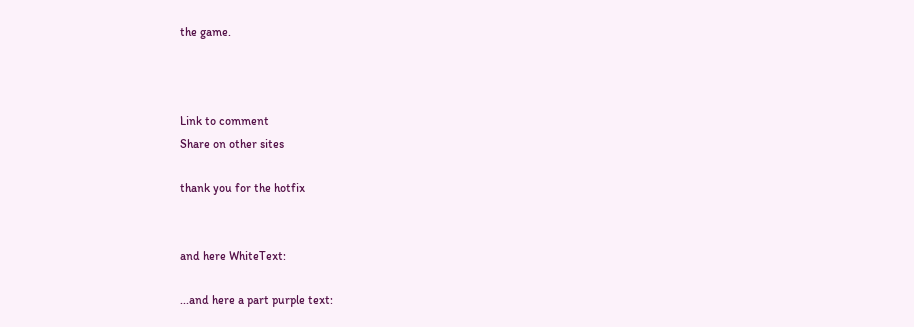the game.



Link to comment
Share on other sites

thank you for the hotfix


and here WhiteText:

...and here a part purple text: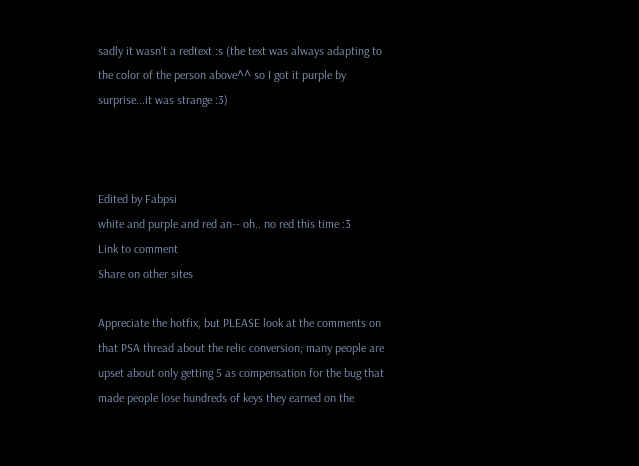sadly it wasn't a redtext :s (the text was always adapting to the color of the person above^^ so I got it purple by surprise...it was strange :3)



Edited by Fabpsi
white and purple and red an-- oh.. no red this time :3
Link to comment
Share on other sites

Appreciate the hotfix, but PLEASE look at the comments on that PSA thread about the relic conversion; many people are upset about only getting 5 as compensation for the bug that made people lose hundreds of keys they earned on the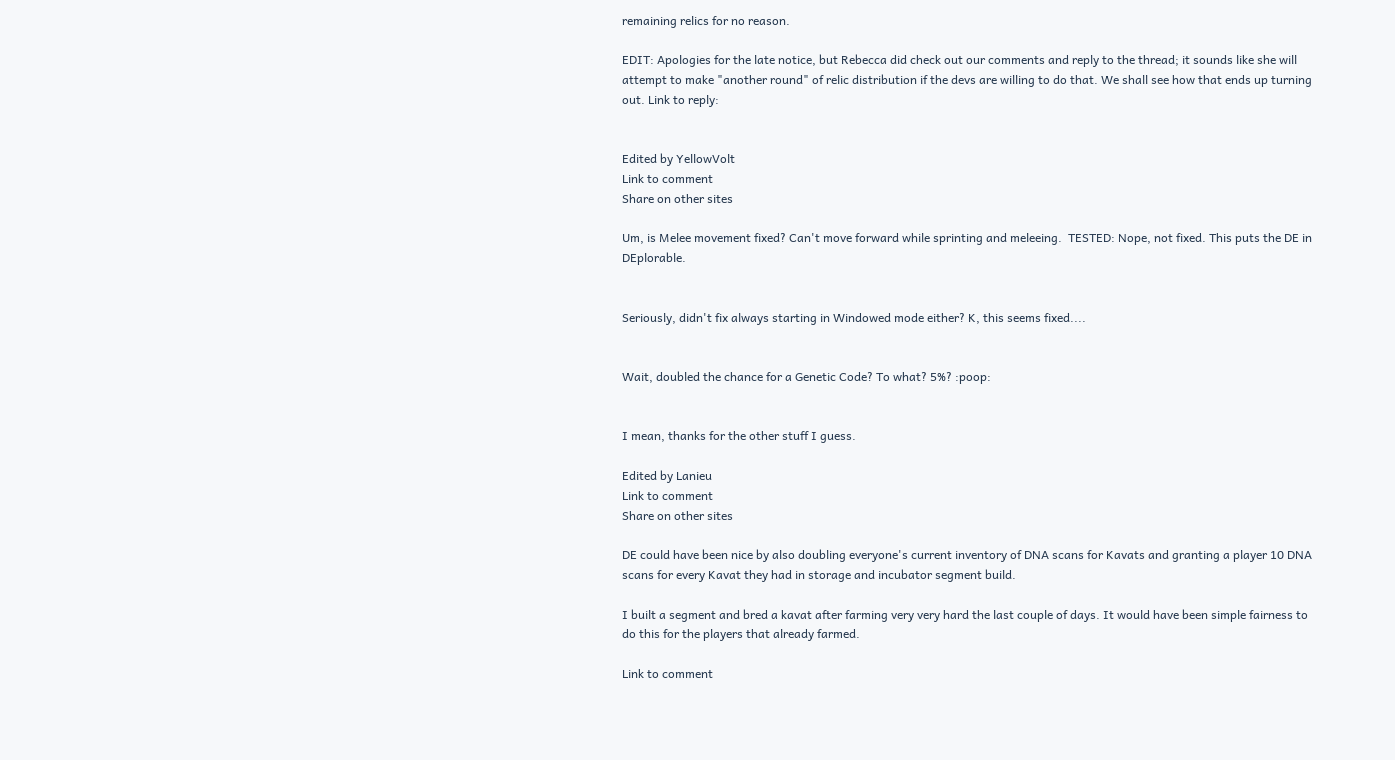remaining relics for no reason.

EDIT: Apologies for the late notice, but Rebecca did check out our comments and reply to the thread; it sounds like she will attempt to make "another round" of relic distribution if the devs are willing to do that. We shall see how that ends up turning out. Link to reply:


Edited by YellowVolt
Link to comment
Share on other sites

Um, is Melee movement fixed? Can't move forward while sprinting and meleeing.  TESTED: Nope, not fixed. This puts the DE in DEplorable.


Seriously, didn't fix always starting in Windowed mode either? K, this seems fixed....


Wait, doubled the chance for a Genetic Code? To what? 5%? :poop:


I mean, thanks for the other stuff I guess.

Edited by Lanieu
Link to comment
Share on other sites

DE could have been nice by also doubling everyone's current inventory of DNA scans for Kavats and granting a player 10 DNA scans for every Kavat they had in storage and incubator segment build.

I built a segment and bred a kavat after farming very very hard the last couple of days. It would have been simple fairness to do this for the players that already farmed.

Link to comment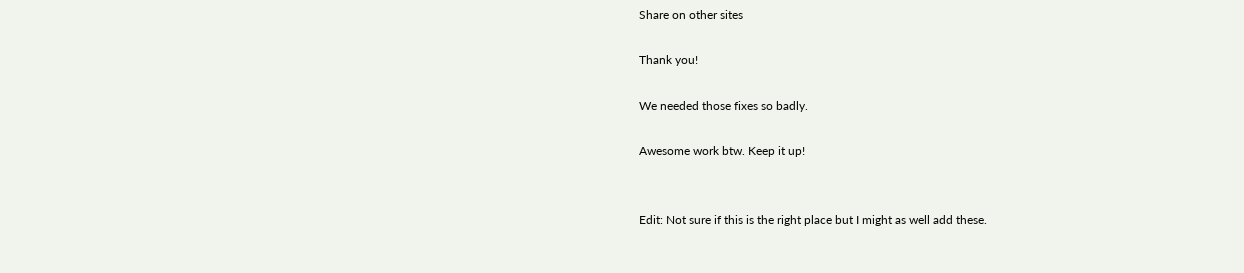Share on other sites

Thank you!

We needed those fixes so badly.

Awesome work btw. Keep it up!


Edit: Not sure if this is the right place but I might as well add these.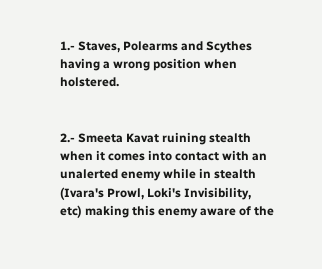1.- Staves, Polearms and Scythes having a wrong position when holstered.


2.- Smeeta Kavat ruining stealth when it comes into contact with an unalerted enemy while in stealth (Ivara's Prowl, Loki's Invisibility, etc) making this enemy aware of the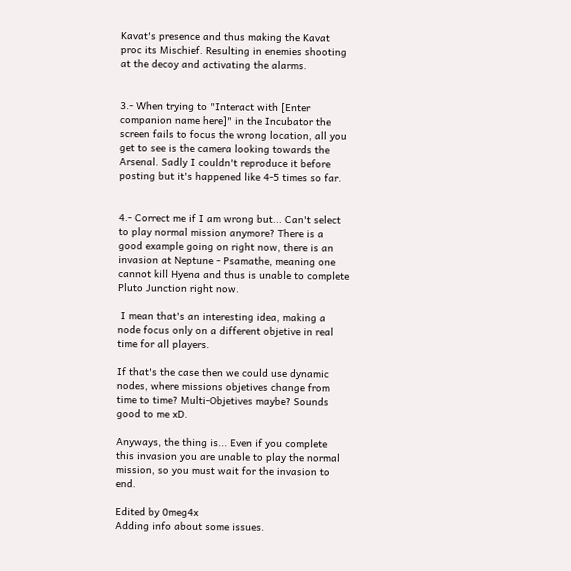Kavat's presence and thus making the Kavat proc its Mischief. Resulting in enemies shooting at the decoy and activating the alarms.


3.- When trying to "Interact with [Enter companion name here]" in the Incubator the screen fails to focus the wrong location, all you get to see is the camera looking towards the Arsenal. Sadly I couldn't reproduce it before posting but it's happened like 4-5 times so far.


4.- Correct me if I am wrong but... Can't select to play normal mission anymore? There is a good example going on right now, there is an invasion at Neptune - Psamathe, meaning one cannot kill Hyena and thus is unable to complete Pluto Junction right now.

 I mean that's an interesting idea, making a node focus only on a different objetive in real time for all players.

If that's the case then we could use dynamic nodes, where missions objetives change from time to time? Multi-Objetives maybe? Sounds good to me xD.

Anyways, the thing is... Even if you complete this invasion you are unable to play the normal mission, so you must wait for the invasion to end.

Edited by 0meg4x
Adding info about some issues.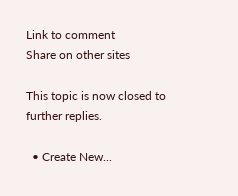Link to comment
Share on other sites

This topic is now closed to further replies.

  • Create New...